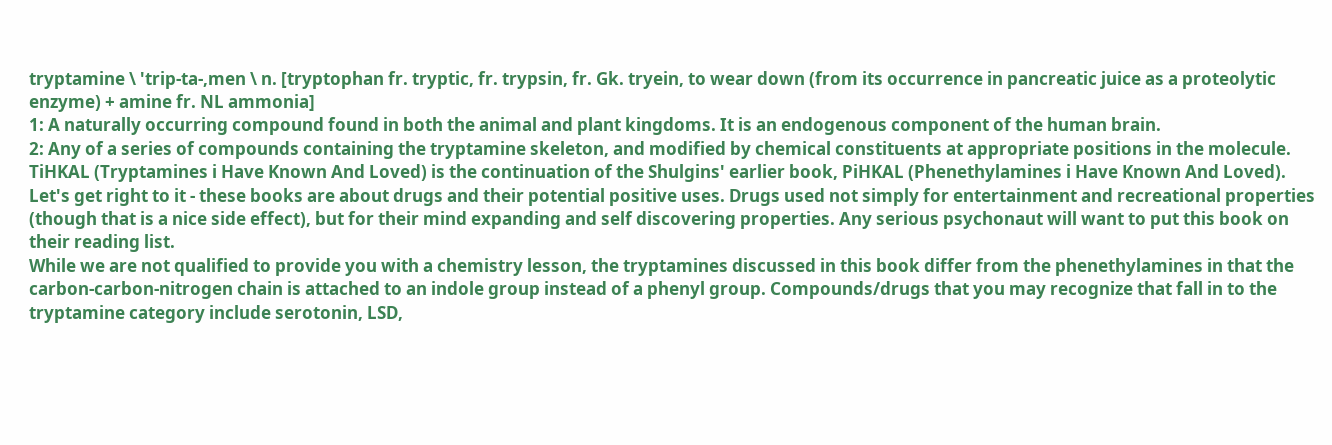tryptamine \ 'trip-ta-,men \ n. [tryptophan fr. tryptic, fr. trypsin, fr. Gk. tryein, to wear down (from its occurrence in pancreatic juice as a proteolytic enzyme) + amine fr. NL ammonia]
1: A naturally occurring compound found in both the animal and plant kingdoms. It is an endogenous component of the human brain.
2: Any of a series of compounds containing the tryptamine skeleton, and modified by chemical constituents at appropriate positions in the molecule.
TiHKAL (Tryptamines i Have Known And Loved) is the continuation of the Shulgins' earlier book, PiHKAL (Phenethylamines i Have Known And Loved). Let's get right to it - these books are about drugs and their potential positive uses. Drugs used not simply for entertainment and recreational properties (though that is a nice side effect), but for their mind expanding and self discovering properties. Any serious psychonaut will want to put this book on their reading list.
While we are not qualified to provide you with a chemistry lesson, the tryptamines discussed in this book differ from the phenethylamines in that the carbon-carbon-nitrogen chain is attached to an indole group instead of a phenyl group. Compounds/drugs that you may recognize that fall in to the tryptamine category include serotonin, LSD,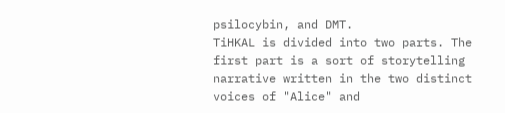psilocybin, and DMT.
TiHKAL is divided into two parts. The first part is a sort of storytelling narrative written in the two distinct voices of "Alice" and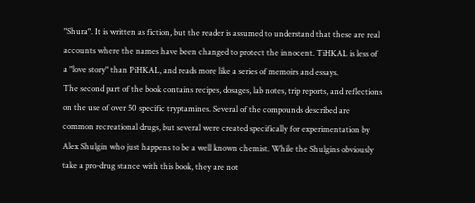"Shura". It is written as fiction, but the reader is assumed to understand that these are real accounts where the names have been changed to protect the innocent. TiHKAL is less of a "love story" than PiHKAL, and reads more like a series of memoirs and essays.
The second part of the book contains recipes, dosages, lab notes, trip reports, and reflections on the use of over 50 specific tryptamines. Several of the compounds described are common recreational drugs, but several were created specifically for experimentation by Alex Shulgin who just happens to be a well known chemist. While the Shulgins obviously take a pro-drug stance with this book, they are not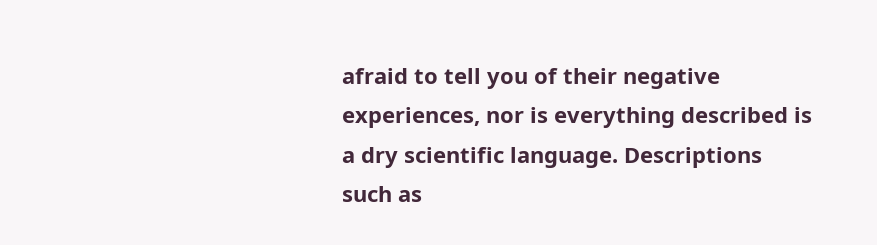afraid to tell you of their negative experiences, nor is everything described is a dry scientific language. Descriptions such as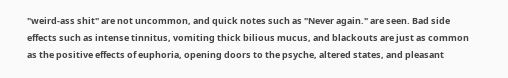"weird-ass shit" are not uncommon, and quick notes such as "Never again." are seen. Bad side effects such as intense tinnitus, vomiting thick bilious mucus, and blackouts are just as common as the positive effects of euphoria, opening doors to the psyche, altered states, and pleasant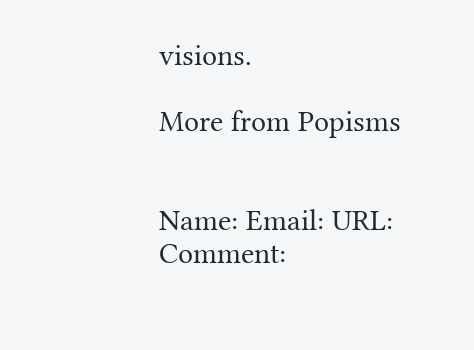visions.

More from Popisms


Name: Email: URL: Comment: